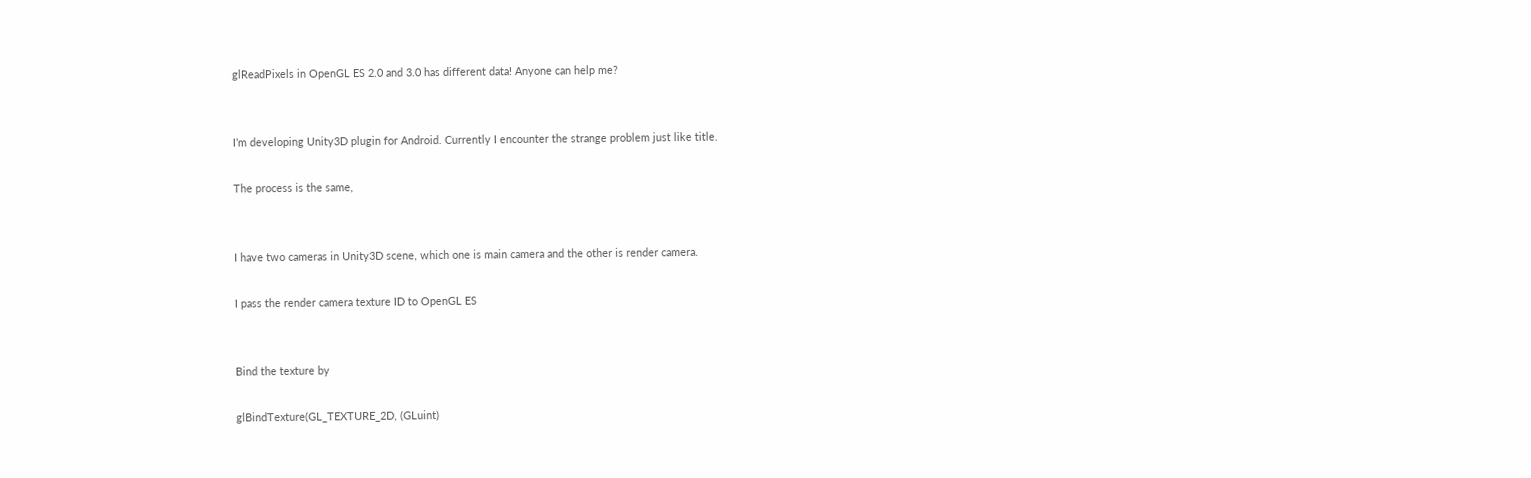glReadPixels in OpenGL ES 2.0 and 3.0 has different data! Anyone can help me?


I’m developing Unity3D plugin for Android. Currently I encounter the strange problem just like title.

The process is the same,


I have two cameras in Unity3D scene, which one is main camera and the other is render camera.

I pass the render camera texture ID to OpenGL ES


Bind the texture by

glBindTexture(GL_TEXTURE_2D, (GLuint)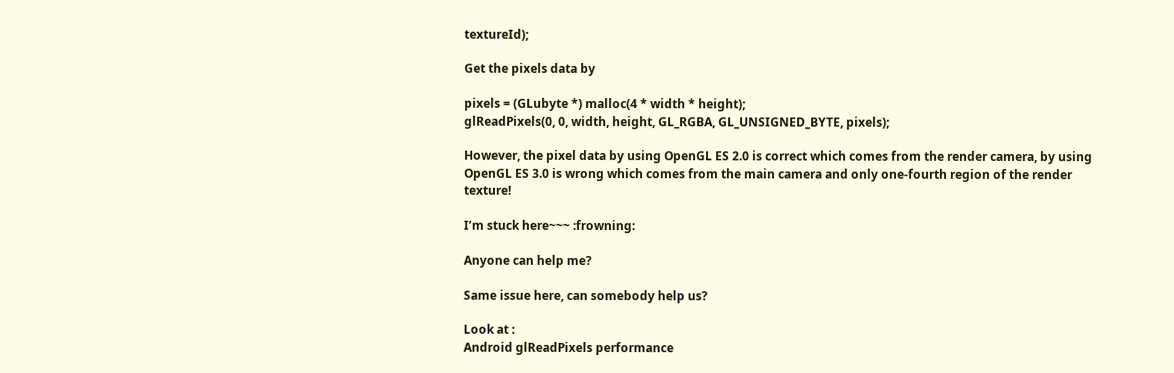textureId);

Get the pixels data by

pixels = (GLubyte *) malloc(4 * width * height);
glReadPixels(0, 0, width, height, GL_RGBA, GL_UNSIGNED_BYTE, pixels);

However, the pixel data by using OpenGL ES 2.0 is correct which comes from the render camera, by using OpenGL ES 3.0 is wrong which comes from the main camera and only one-fourth region of the render texture!

I’m stuck here~~~ :frowning:

Anyone can help me?

Same issue here, can somebody help us?

Look at :
Android glReadPixels performance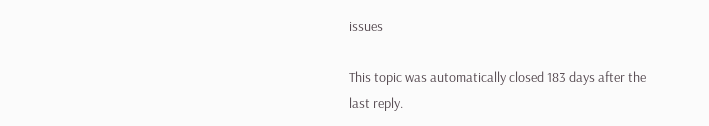issues

This topic was automatically closed 183 days after the last reply.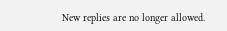New replies are no longer allowed.